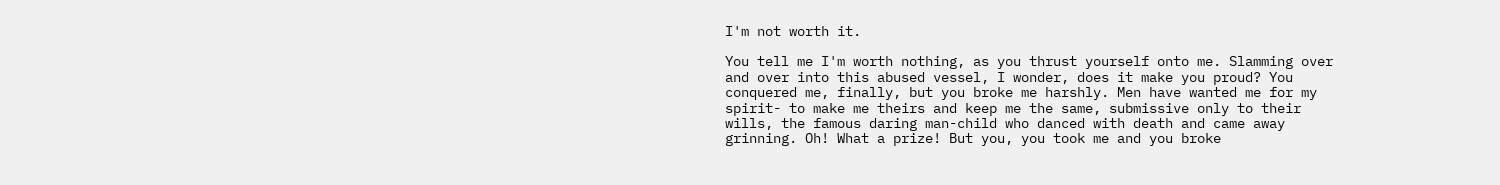I'm not worth it.

You tell me I'm worth nothing, as you thrust yourself onto me. Slamming over and over into this abused vessel, I wonder, does it make you proud? You conquered me, finally, but you broke me harshly. Men have wanted me for my spirit- to make me theirs and keep me the same, submissive only to their wills, the famous daring man-child who danced with death and came away grinning. Oh! What a prize! But you, you took me and you broke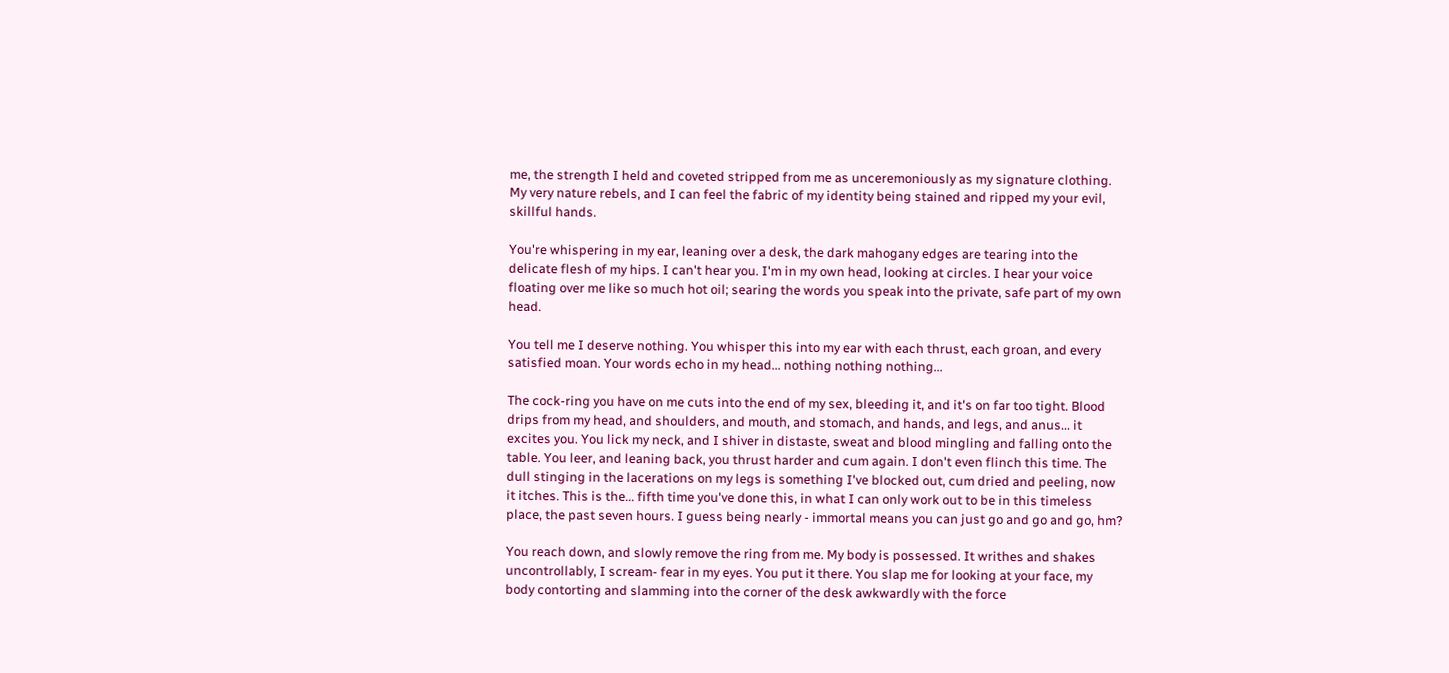me, the strength I held and coveted stripped from me as unceremoniously as my signature clothing. My very nature rebels, and I can feel the fabric of my identity being stained and ripped my your evil, skillful hands.

You're whispering in my ear, leaning over a desk, the dark mahogany edges are tearing into the delicate flesh of my hips. I can't hear you. I'm in my own head, looking at circles. I hear your voice floating over me like so much hot oil; searing the words you speak into the private, safe part of my own head.

You tell me I deserve nothing. You whisper this into my ear with each thrust, each groan, and every satisfied moan. Your words echo in my head... nothing nothing nothing...

The cock-ring you have on me cuts into the end of my sex, bleeding it, and it's on far too tight. Blood drips from my head, and shoulders, and mouth, and stomach, and hands, and legs, and anus... it excites you. You lick my neck, and I shiver in distaste, sweat and blood mingling and falling onto the table. You leer, and leaning back, you thrust harder and cum again. I don't even flinch this time. The dull stinging in the lacerations on my legs is something I've blocked out, cum dried and peeling, now it itches. This is the... fifth time you've done this, in what I can only work out to be in this timeless place, the past seven hours. I guess being nearly - immortal means you can just go and go and go, hm?

You reach down, and slowly remove the ring from me. My body is possessed. It writhes and shakes uncontrollably, I scream- fear in my eyes. You put it there. You slap me for looking at your face, my body contorting and slamming into the corner of the desk awkwardly with the force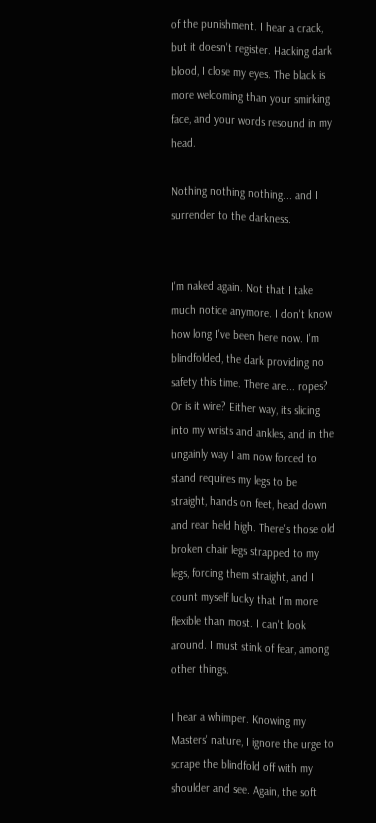of the punishment. I hear a crack, but it doesn't register. Hacking dark blood, I close my eyes. The black is more welcoming than your smirking face, and your words resound in my head.

Nothing nothing nothing... and I surrender to the darkness.


I'm naked again. Not that I take much notice anymore. I don't know how long I've been here now. I'm blindfolded, the dark providing no safety this time. There are... ropes? Or is it wire? Either way, its slicing into my wrists and ankles, and in the ungainly way I am now forced to stand requires my legs to be straight, hands on feet, head down and rear held high. There's those old broken chair legs strapped to my legs, forcing them straight, and I count myself lucky that I'm more flexible than most. I can't look around. I must stink of fear, among other things.

I hear a whimper. Knowing my Masters' nature, I ignore the urge to scrape the blindfold off with my shoulder and see. Again, the soft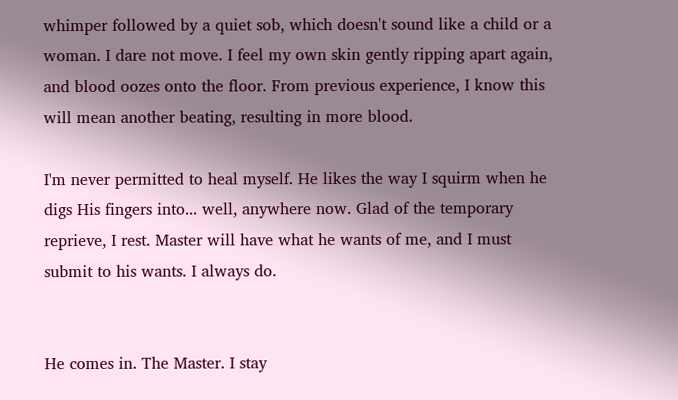whimper followed by a quiet sob, which doesn't sound like a child or a woman. I dare not move. I feel my own skin gently ripping apart again, and blood oozes onto the floor. From previous experience, I know this will mean another beating, resulting in more blood.

I'm never permitted to heal myself. He likes the way I squirm when he digs His fingers into... well, anywhere now. Glad of the temporary reprieve, I rest. Master will have what he wants of me, and I must submit to his wants. I always do.


He comes in. The Master. I stay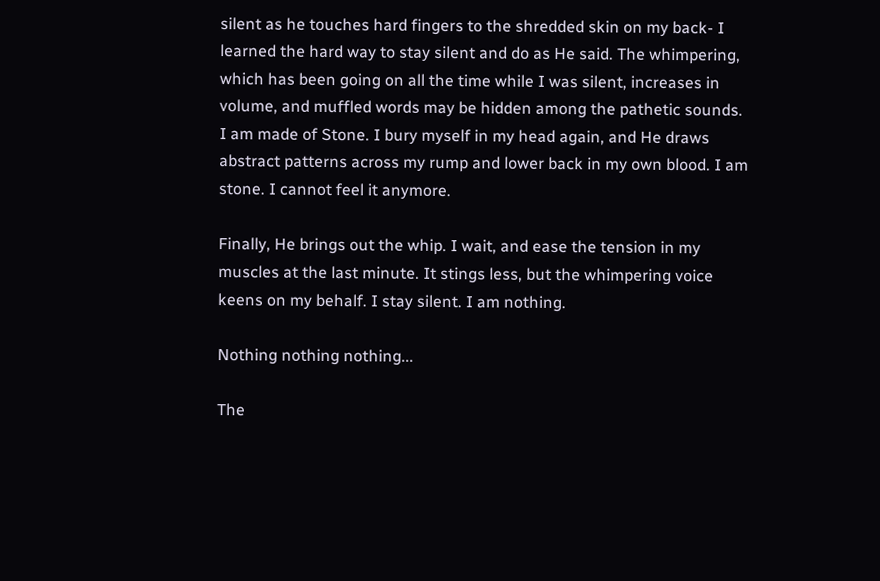silent as he touches hard fingers to the shredded skin on my back- I learned the hard way to stay silent and do as He said. The whimpering, which has been going on all the time while I was silent, increases in volume, and muffled words may be hidden among the pathetic sounds. I am made of Stone. I bury myself in my head again, and He draws abstract patterns across my rump and lower back in my own blood. I am stone. I cannot feel it anymore.

Finally, He brings out the whip. I wait, and ease the tension in my muscles at the last minute. It stings less, but the whimpering voice keens on my behalf. I stay silent. I am nothing.

Nothing nothing nothing...

The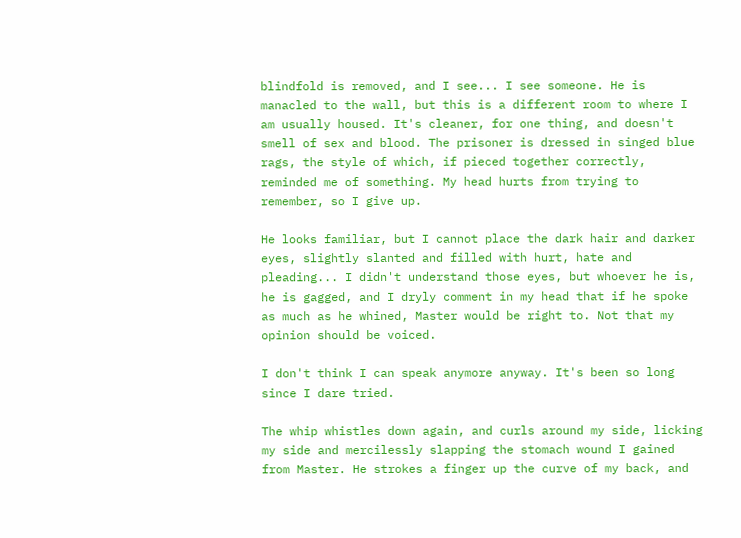blindfold is removed, and I see... I see someone. He is manacled to the wall, but this is a different room to where I am usually housed. It's cleaner, for one thing, and doesn't smell of sex and blood. The prisoner is dressed in singed blue rags, the style of which, if pieced together correctly, reminded me of something. My head hurts from trying to remember, so I give up.

He looks familiar, but I cannot place the dark hair and darker eyes, slightly slanted and filled with hurt, hate and pleading... I didn't understand those eyes, but whoever he is, he is gagged, and I dryly comment in my head that if he spoke as much as he whined, Master would be right to. Not that my opinion should be voiced.

I don't think I can speak anymore anyway. It's been so long since I dare tried.

The whip whistles down again, and curls around my side, licking my side and mercilessly slapping the stomach wound I gained from Master. He strokes a finger up the curve of my back, and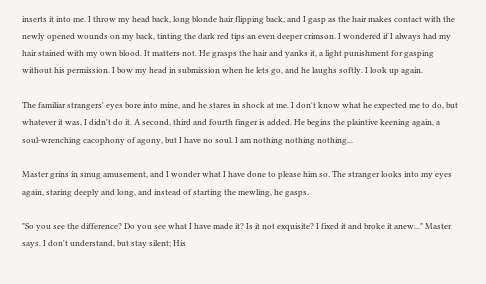inserts it into me. I throw my head back, long blonde hair flipping back, and I gasp as the hair makes contact with the newly opened wounds on my back, tinting the dark red tips an even deeper crimson. I wondered if I always had my hair stained with my own blood. It matters not. He grasps the hair and yanks it, a light punishment for gasping without his permission. I bow my head in submission when he lets go, and he laughs softly. I look up again.

The familiar strangers' eyes bore into mine, and he stares in shock at me. I don't know what he expected me to do, but whatever it was, I didn't do it. A second, third and fourth finger is added. He begins the plaintive keening again, a soul-wrenching cacophony of agony, but I have no soul. I am nothing nothing nothing...

Master grins in smug amusement, and I wonder what I have done to please him so. The stranger looks into my eyes again, staring deeply and long, and instead of starting the mewling, he gasps.

"So you see the difference? Do you see what I have made it? Is it not exquisite? I fixed it and broke it anew..." Master says. I don't understand, but stay silent; His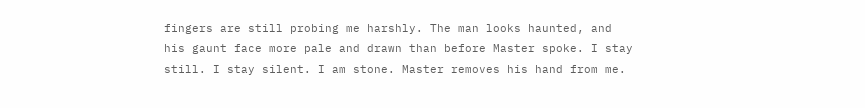fingers are still probing me harshly. The man looks haunted, and his gaunt face more pale and drawn than before Master spoke. I stay still. I stay silent. I am stone. Master removes his hand from me.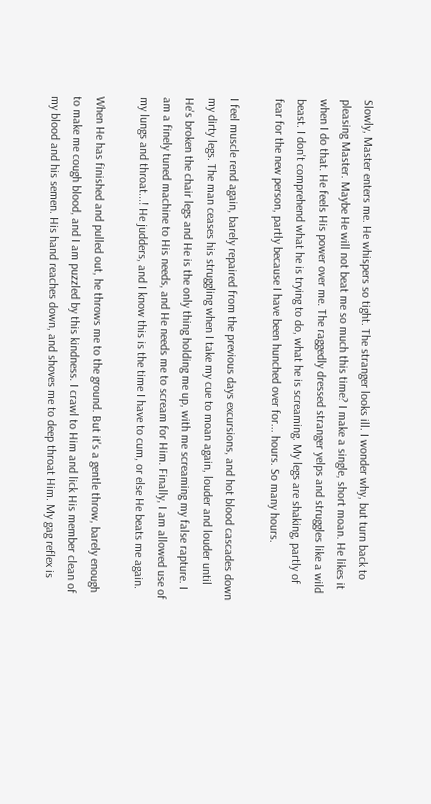Slowly, Master enters me. He whispers so tight. The stranger looks ill. I wonder why, but turn back to pleasing Master. Maybe He will not beat me so much this time? I make a single, short moan. He likes it when I do that. He feels His power over me. The raggedly dressed stranger yelps and struggles like a wild beast. I don't comprehend what he is trying to do, what he is screaming. My legs are shaking, partly of fear for the new person, partly because I have been hunched over for... hours. So many hours.

I feel muscle rend again, barely repaired from the previous days excursions, and hot blood cascades down my dirty legs. The man ceases his struggling when I take my cue to moan again, louder and louder until He's broken the chair legs and He is the only thing holding me up, with me screaming my false rapture. I am a finely tuned machine to His needs, and He needs me to scream for Him. Finally, I am allowed use of my lungs and throat...! He judders, and I know this is the time I have to cum, or else He beats me again.

When He has finished and pulled out, he throws me to the ground. But it's a gentle throw, barely enough to make me cough blood, and I am puzzled by this kindness. I crawl to Him and lick His member clean of my blood and his semen. His hand reaches down, and shoves me to deep throat Him. My gag reflex is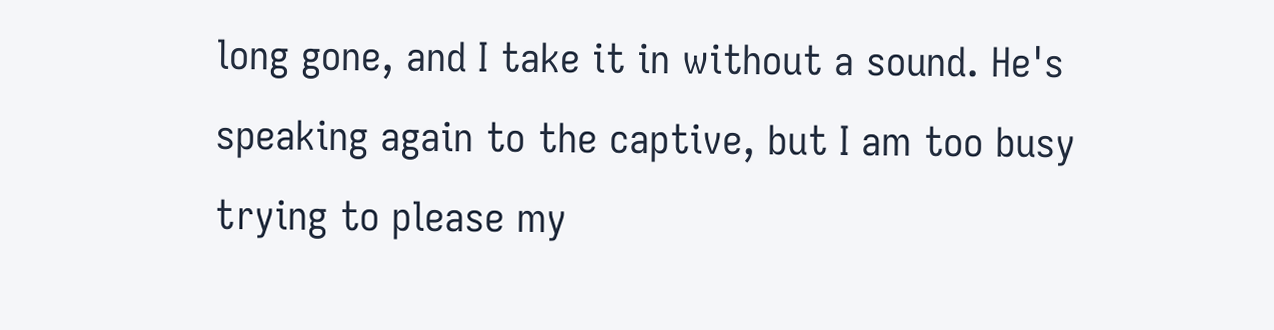long gone, and I take it in without a sound. He's speaking again to the captive, but I am too busy trying to please my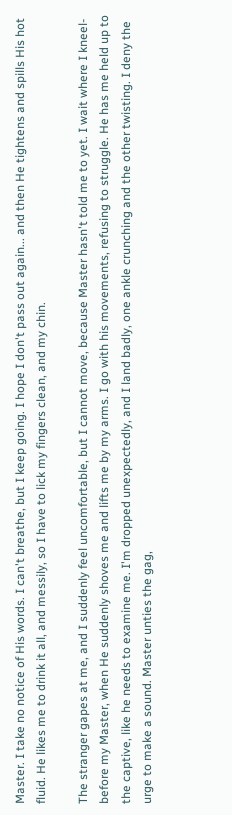Master. I take no notice of His words. I can't breathe, but I keep going. I hope I don't pass out again... and then He tightens and spills His hot fluid. He likes me to drink it all, and messily, so I have to lick my fingers clean, and my chin.

The stranger gapes at me, and I suddenly feel uncomfortable, but I cannot move, because Master hasn't told me to yet. I wait where I kneel- before my Master, when He suddenly shoves me and lifts me by my arms. I go with his movements, refusing to struggle. He has me held up to the captive, like he needs to examine me. I'm dropped unexpectedly, and I land badly, one ankle crunching and the other twisting. I deny the urge to make a sound. Master unties the gag,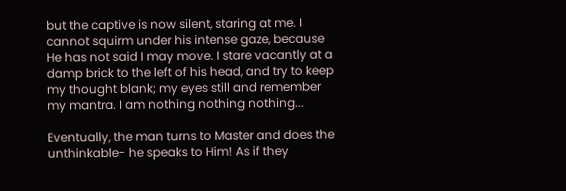but the captive is now silent, staring at me. I cannot squirm under his intense gaze, because He has not said I may move. I stare vacantly at a damp brick to the left of his head, and try to keep my thought blank; my eyes still and remember my mantra. I am nothing nothing nothing...

Eventually, the man turns to Master and does the unthinkable- he speaks to Him! As if they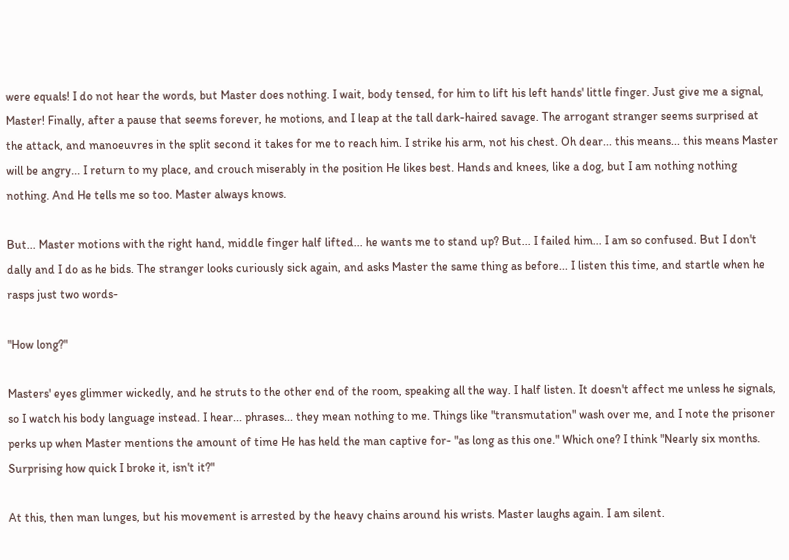were equals! I do not hear the words, but Master does nothing. I wait, body tensed, for him to lift his left hands' little finger. Just give me a signal, Master! Finally, after a pause that seems forever, he motions, and I leap at the tall dark-haired savage. The arrogant stranger seems surprised at the attack, and manoeuvres in the split second it takes for me to reach him. I strike his arm, not his chest. Oh dear... this means... this means Master will be angry... I return to my place, and crouch miserably in the position He likes best. Hands and knees, like a dog, but I am nothing nothing nothing. And He tells me so too. Master always knows.

But... Master motions with the right hand, middle finger half lifted... he wants me to stand up? But... I failed him... I am so confused. But I don't dally and I do as he bids. The stranger looks curiously sick again, and asks Master the same thing as before... I listen this time, and startle when he rasps just two words-

"How long?"

Masters' eyes glimmer wickedly, and he struts to the other end of the room, speaking all the way. I half listen. It doesn't affect me unless he signals, so I watch his body language instead. I hear... phrases... they mean nothing to me. Things like "transmutation" wash over me, and I note the prisoner perks up when Master mentions the amount of time He has held the man captive for- "as long as this one." Which one? I think "Nearly six months. Surprising how quick I broke it, isn't it?"

At this, then man lunges, but his movement is arrested by the heavy chains around his wrists. Master laughs again. I am silent.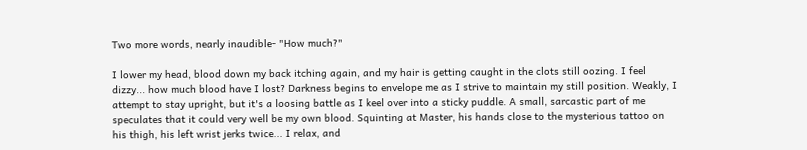Two more words, nearly inaudible- "How much?"

I lower my head, blood down my back itching again, and my hair is getting caught in the clots still oozing. I feel dizzy... how much blood have I lost? Darkness begins to envelope me as I strive to maintain my still position. Weakly, I attempt to stay upright, but it's a loosing battle as I keel over into a sticky puddle. A small, sarcastic part of me speculates that it could very well be my own blood. Squinting at Master, his hands close to the mysterious tattoo on his thigh, his left wrist jerks twice... I relax, and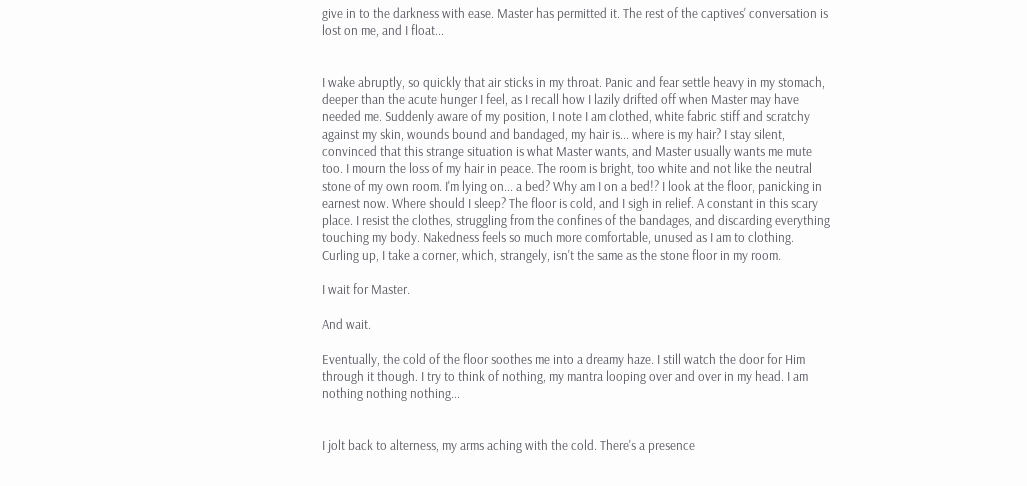give in to the darkness with ease. Master has permitted it. The rest of the captives' conversation is lost on me, and I float...


I wake abruptly, so quickly that air sticks in my throat. Panic and fear settle heavy in my stomach, deeper than the acute hunger I feel, as I recall how I lazily drifted off when Master may have needed me. Suddenly aware of my position, I note I am clothed, white fabric stiff and scratchy against my skin, wounds bound and bandaged, my hair is... where is my hair? I stay silent, convinced that this strange situation is what Master wants, and Master usually wants me mute too. I mourn the loss of my hair in peace. The room is bright, too white and not like the neutral stone of my own room. I'm lying on... a bed? Why am I on a bed!? I look at the floor, panicking in earnest now. Where should I sleep? The floor is cold, and I sigh in relief. A constant in this scary place. I resist the clothes, struggling from the confines of the bandages, and discarding everything touching my body. Nakedness feels so much more comfortable, unused as I am to clothing. Curling up, I take a corner, which, strangely, isn't the same as the stone floor in my room.

I wait for Master.

And wait.

Eventually, the cold of the floor soothes me into a dreamy haze. I still watch the door for Him through it though. I try to think of nothing, my mantra looping over and over in my head. I am nothing nothing nothing...


I jolt back to alterness, my arms aching with the cold. There's a presence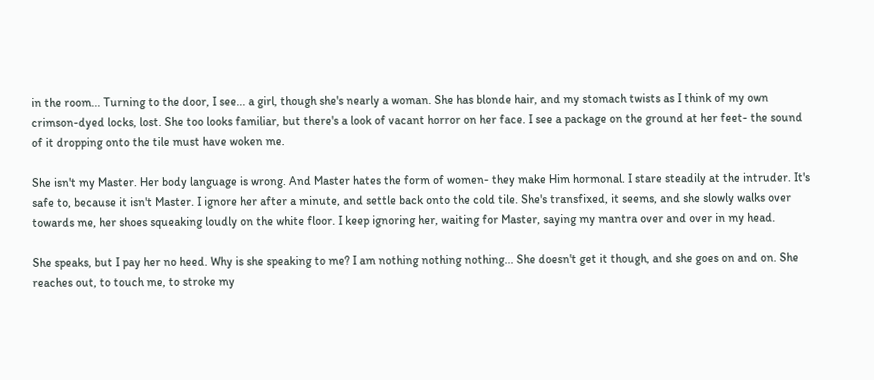in the room... Turning to the door, I see... a girl, though she's nearly a woman. She has blonde hair, and my stomach twists as I think of my own crimson-dyed locks, lost. She too looks familiar, but there's a look of vacant horror on her face. I see a package on the ground at her feet- the sound of it dropping onto the tile must have woken me.

She isn't my Master. Her body language is wrong. And Master hates the form of women- they make Him hormonal. I stare steadily at the intruder. It's safe to, because it isn't Master. I ignore her after a minute, and settle back onto the cold tile. She's transfixed, it seems, and she slowly walks over towards me, her shoes squeaking loudly on the white floor. I keep ignoring her, waiting for Master, saying my mantra over and over in my head.

She speaks, but I pay her no heed. Why is she speaking to me? I am nothing nothing nothing... She doesn't get it though, and she goes on and on. She reaches out, to touch me, to stroke my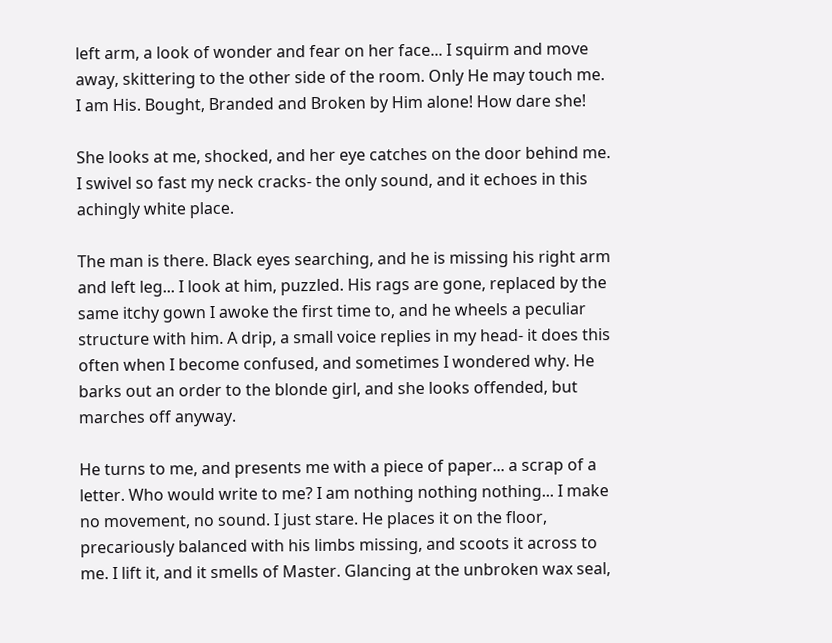left arm, a look of wonder and fear on her face... I squirm and move away, skittering to the other side of the room. Only He may touch me. I am His. Bought, Branded and Broken by Him alone! How dare she!

She looks at me, shocked, and her eye catches on the door behind me. I swivel so fast my neck cracks- the only sound, and it echoes in this achingly white place.

The man is there. Black eyes searching, and he is missing his right arm and left leg... I look at him, puzzled. His rags are gone, replaced by the same itchy gown I awoke the first time to, and he wheels a peculiar structure with him. A drip, a small voice replies in my head- it does this often when I become confused, and sometimes I wondered why. He barks out an order to the blonde girl, and she looks offended, but marches off anyway.

He turns to me, and presents me with a piece of paper... a scrap of a letter. Who would write to me? I am nothing nothing nothing... I make no movement, no sound. I just stare. He places it on the floor, precariously balanced with his limbs missing, and scoots it across to me. I lift it, and it smells of Master. Glancing at the unbroken wax seal,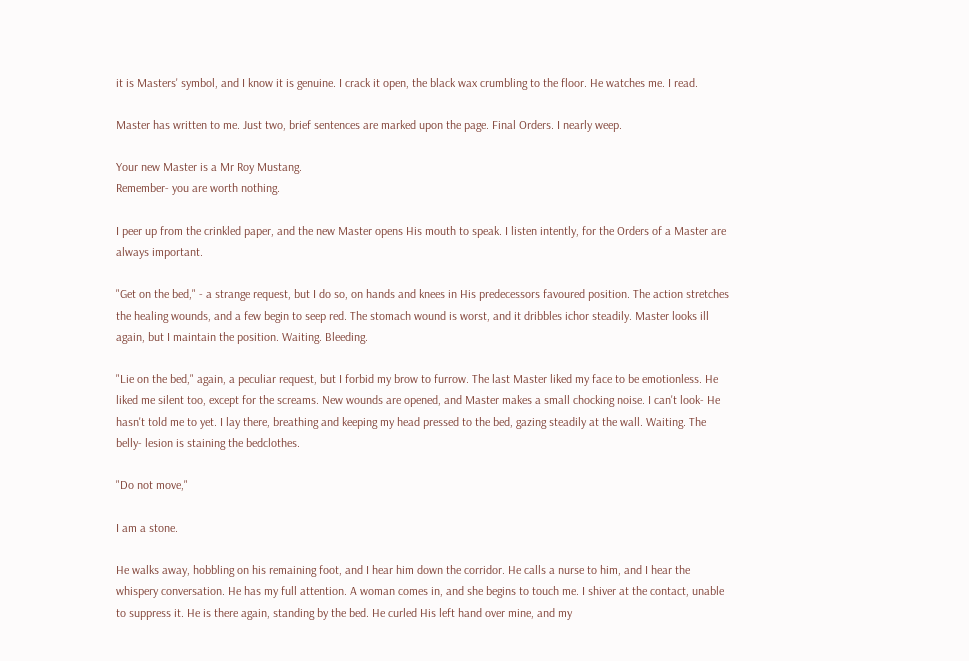it is Masters' symbol, and I know it is genuine. I crack it open, the black wax crumbling to the floor. He watches me. I read.

Master has written to me. Just two, brief sentences are marked upon the page. Final Orders. I nearly weep.

Your new Master is a Mr Roy Mustang.
Remember- you are worth nothing.

I peer up from the crinkled paper, and the new Master opens His mouth to speak. I listen intently, for the Orders of a Master are always important.

"Get on the bed," - a strange request, but I do so, on hands and knees in His predecessors favoured position. The action stretches the healing wounds, and a few begin to seep red. The stomach wound is worst, and it dribbles ichor steadily. Master looks ill again, but I maintain the position. Waiting. Bleeding.

"Lie on the bed," again, a peculiar request, but I forbid my brow to furrow. The last Master liked my face to be emotionless. He liked me silent too, except for the screams. New wounds are opened, and Master makes a small chocking noise. I can't look- He hasn't told me to yet. I lay there, breathing and keeping my head pressed to the bed, gazing steadily at the wall. Waiting. The belly- lesion is staining the bedclothes.

"Do not move,"

I am a stone.

He walks away, hobbling on his remaining foot, and I hear him down the corridor. He calls a nurse to him, and I hear the whispery conversation. He has my full attention. A woman comes in, and she begins to touch me. I shiver at the contact, unable to suppress it. He is there again, standing by the bed. He curled His left hand over mine, and my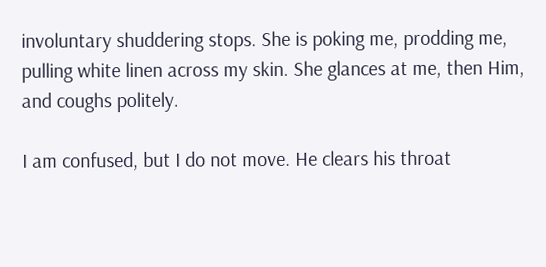involuntary shuddering stops. She is poking me, prodding me, pulling white linen across my skin. She glances at me, then Him, and coughs politely.

I am confused, but I do not move. He clears his throat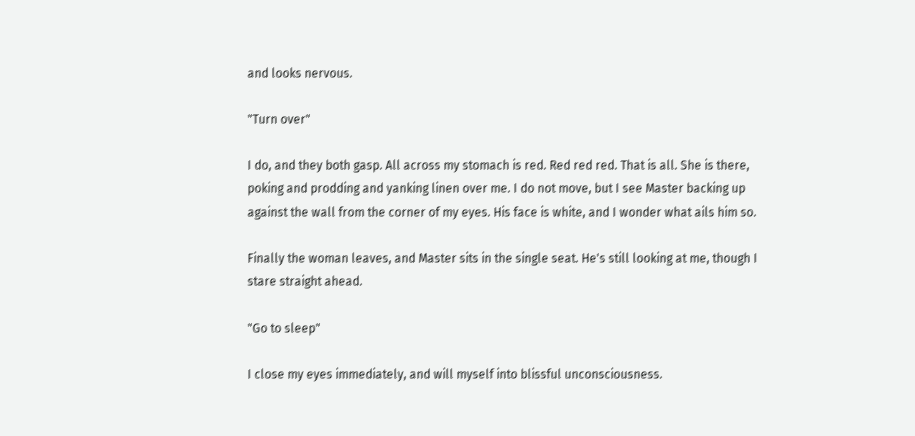and looks nervous.

"Turn over"

I do, and they both gasp. All across my stomach is red. Red red red. That is all. She is there, poking and prodding and yanking linen over me. I do not move, but I see Master backing up against the wall from the corner of my eyes. His face is white, and I wonder what ails him so.

Finally the woman leaves, and Master sits in the single seat. He's still looking at me, though I stare straight ahead.

"Go to sleep"

I close my eyes immediately, and will myself into blissful unconsciousness.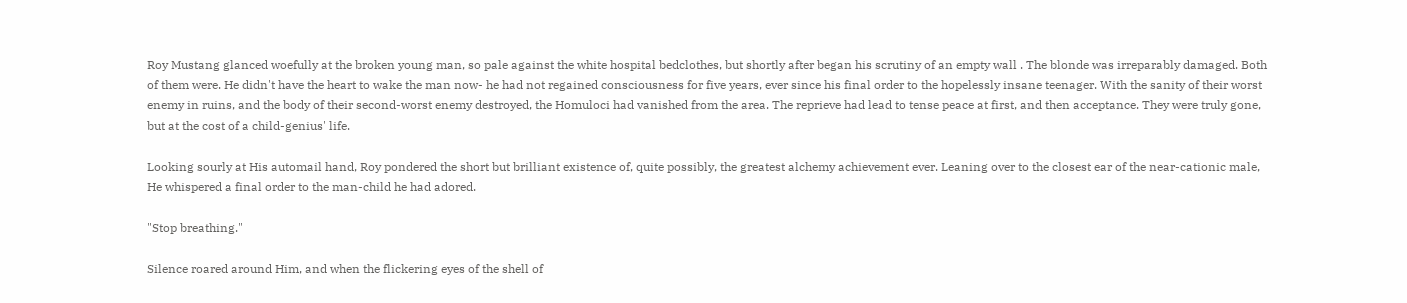Roy Mustang glanced woefully at the broken young man, so pale against the white hospital bedclothes, but shortly after began his scrutiny of an empty wall . The blonde was irreparably damaged. Both of them were. He didn't have the heart to wake the man now- he had not regained consciousness for five years, ever since his final order to the hopelessly insane teenager. With the sanity of their worst enemy in ruins, and the body of their second-worst enemy destroyed, the Homuloci had vanished from the area. The reprieve had lead to tense peace at first, and then acceptance. They were truly gone, but at the cost of a child-genius' life.

Looking sourly at His automail hand, Roy pondered the short but brilliant existence of, quite possibly, the greatest alchemy achievement ever. Leaning over to the closest ear of the near-cationic male, He whispered a final order to the man-child he had adored.

"Stop breathing."

Silence roared around Him, and when the flickering eyes of the shell of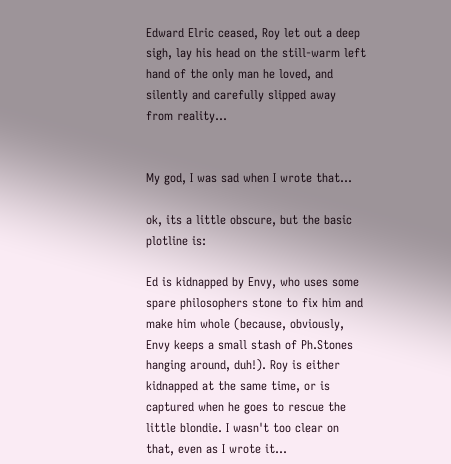Edward Elric ceased, Roy let out a deep sigh, lay his head on the still-warm left hand of the only man he loved, and silently and carefully slipped away from reality...


My god, I was sad when I wrote that...

ok, its a little obscure, but the basic plotline is:

Ed is kidnapped by Envy, who uses some spare philosophers stone to fix him and make him whole (because, obviously, Envy keeps a small stash of Ph.Stones hanging around, duh!). Roy is either kidnapped at the same time, or is captured when he goes to rescue the little blondie. I wasn't too clear on that, even as I wrote it...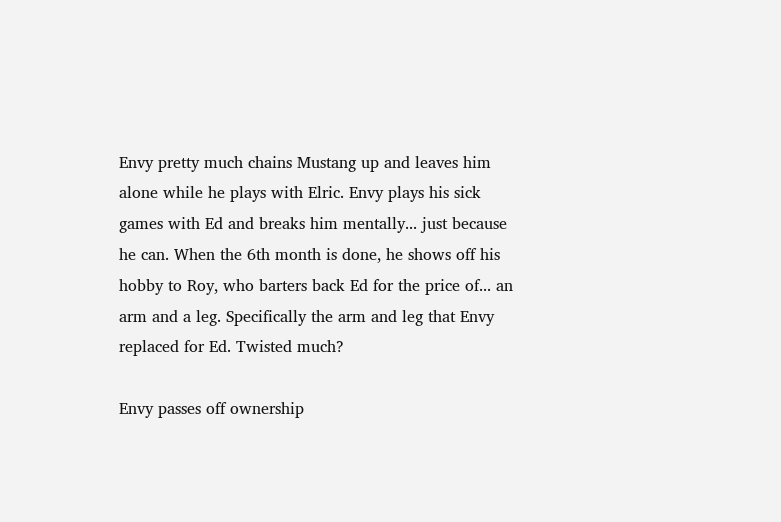Envy pretty much chains Mustang up and leaves him alone while he plays with Elric. Envy plays his sick games with Ed and breaks him mentally... just because he can. When the 6th month is done, he shows off his hobby to Roy, who barters back Ed for the price of... an arm and a leg. Specifically the arm and leg that Envy replaced for Ed. Twisted much?

Envy passes off ownership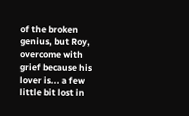of the broken genius, but Roy, overcome with grief because his lover is... a few little bit lost in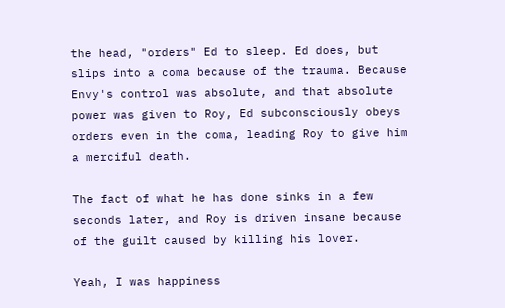the head, "orders" Ed to sleep. Ed does, but slips into a coma because of the trauma. Because Envy's control was absolute, and that absolute power was given to Roy, Ed subconsciously obeys orders even in the coma, leading Roy to give him a merciful death.

The fact of what he has done sinks in a few seconds later, and Roy is driven insane because of the guilt caused by killing his lover.

Yeah, I was happiness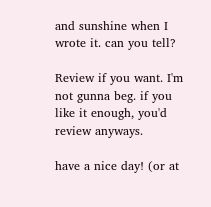and sunshine when I wrote it. can you tell?

Review if you want. I'm not gunna beg. if you like it enough, you'd review anyways.

have a nice day! (or at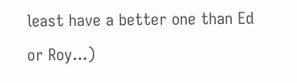least have a better one than Ed or Roy...)